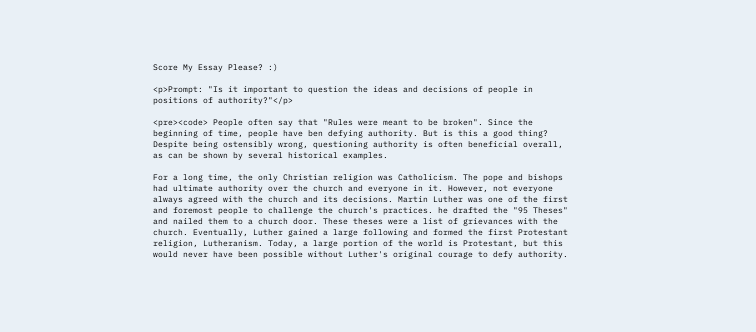Score My Essay Please? :)

<p>Prompt: "Is it important to question the ideas and decisions of people in positions of authority?"</p>

<pre><code> People often say that "Rules were meant to be broken". Since the beginning of time, people have ben defying authority. But is this a good thing? Despite being ostensibly wrong, questioning authority is often beneficial overall, as can be shown by several historical examples.

For a long time, the only Christian religion was Catholicism. The pope and bishops had ultimate authority over the church and everyone in it. However, not everyone always agreed with the church and its decisions. Martin Luther was one of the first and foremost people to challenge the church's practices. he drafted the "95 Theses" and nailed them to a church door. These theses were a list of grievances with the church. Eventually, Luther gained a large following and formed the first Protestant religion, Lutheranism. Today, a large portion of the world is Protestant, but this would never have been possible without Luther's original courage to defy authority.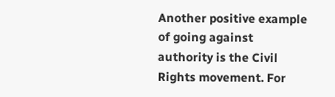Another positive example of going against authority is the Civil Rights movement. For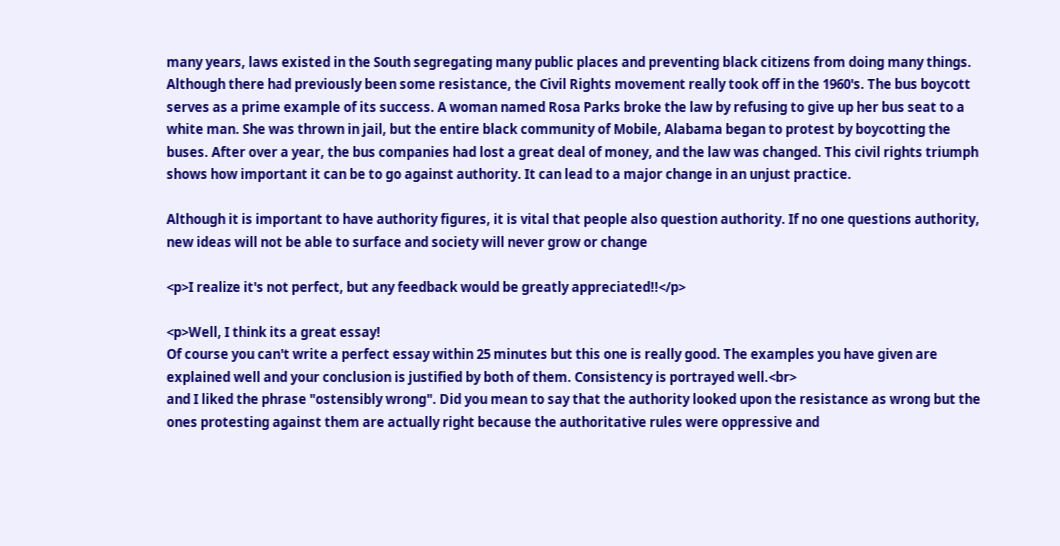many years, laws existed in the South segregating many public places and preventing black citizens from doing many things. Although there had previously been some resistance, the Civil Rights movement really took off in the 1960's. The bus boycott serves as a prime example of its success. A woman named Rosa Parks broke the law by refusing to give up her bus seat to a white man. She was thrown in jail, but the entire black community of Mobile, Alabama began to protest by boycotting the buses. After over a year, the bus companies had lost a great deal of money, and the law was changed. This civil rights triumph shows how important it can be to go against authority. It can lead to a major change in an unjust practice.

Although it is important to have authority figures, it is vital that people also question authority. If no one questions authority, new ideas will not be able to surface and society will never grow or change

<p>I realize it's not perfect, but any feedback would be greatly appreciated!!</p>

<p>Well, I think its a great essay!
Of course you can't write a perfect essay within 25 minutes but this one is really good. The examples you have given are explained well and your conclusion is justified by both of them. Consistency is portrayed well.<br>
and I liked the phrase "ostensibly wrong". Did you mean to say that the authority looked upon the resistance as wrong but the ones protesting against them are actually right because the authoritative rules were oppressive and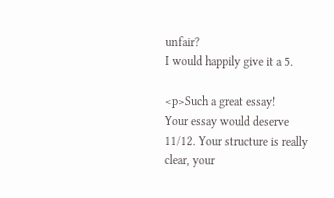unfair?
I would happily give it a 5.

<p>Such a great essay!
Your essay would deserve 11/12. Your structure is really clear, your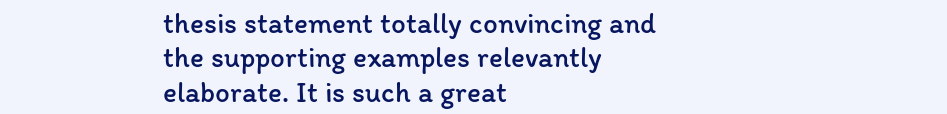thesis statement totally convincing and the supporting examples relevantly elaborate. It is such a great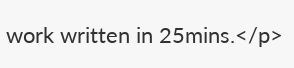work written in 25mins.</p>